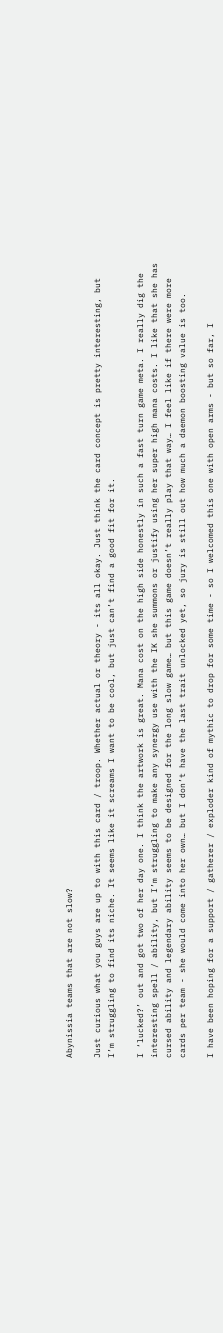Abynissia teams that are not slow?

Just curious what you guys are up to with this card / troop. Whether actual or theory - its all okay. Just think the card concept is pretty interesting, but I’m struggling to find its niche. It seems like it screams I want to be cool, but just can’t find a good fit for it.

I ‘lucked?’ out and got two of her day one. I think the artwork is great. Mana cost on the high side honestly in such a fast turn game meta. I really dig the interesting spell / ability, but I’m struggling to make any synergy use with the IK she summons or justify using her super high mana costs. I like that she has cursed ability and legendary ability seems to be designed for the long slow game… but this game doesn’t really play that way… I feel like if there were more cards per team - she would come into her own… but I don’t have the last trait unlocked yet, so jury is still out how much a daemon boosting value is too.

I have been hoping for a support / gatherer / exploder kind of mythic to drop for some time - so I welcomed this one with open arms - but so far, I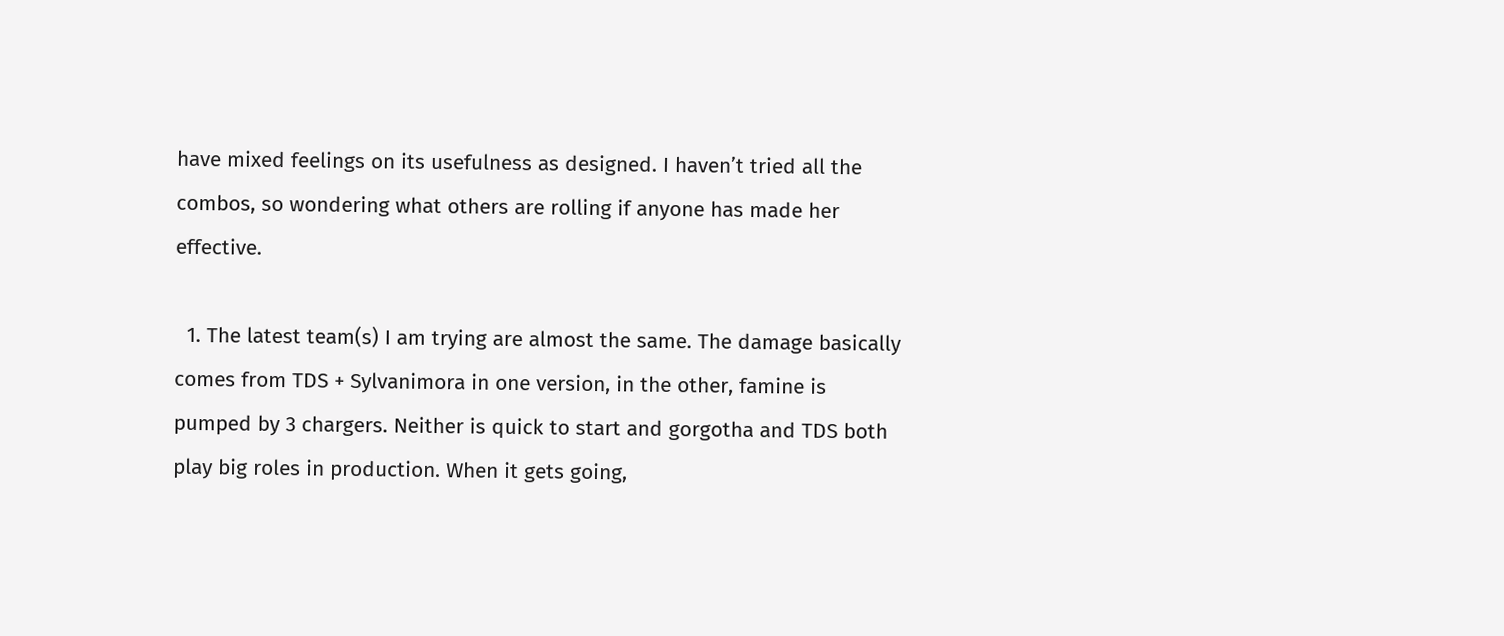have mixed feelings on its usefulness as designed. I haven’t tried all the combos, so wondering what others are rolling if anyone has made her effective.

  1. The latest team(s) I am trying are almost the same. The damage basically comes from TDS + Sylvanimora in one version, in the other, famine is pumped by 3 chargers. Neither is quick to start and gorgotha and TDS both play big roles in production. When it gets going,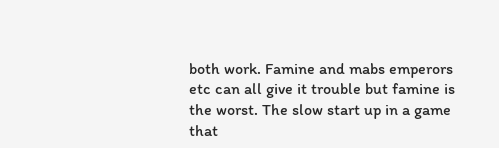both work. Famine and mabs emperors etc can all give it trouble but famine is the worst. The slow start up in a game that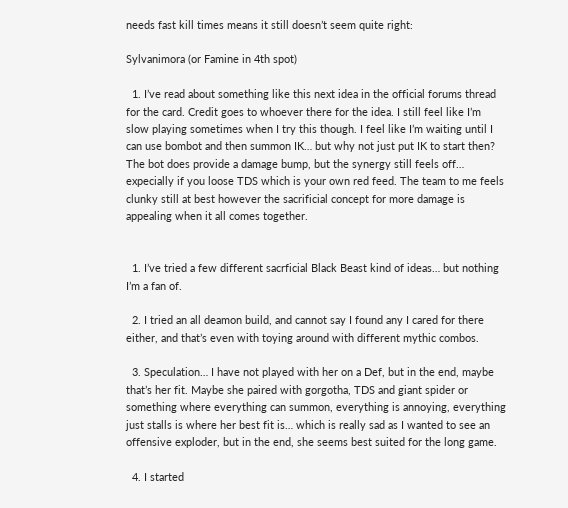needs fast kill times means it still doesn’t seem quite right:

Sylvanimora (or Famine in 4th spot)

  1. I’ve read about something like this next idea in the official forums thread for the card. Credit goes to whoever there for the idea. I still feel like I’m slow playing sometimes when I try this though. I feel like I’m waiting until I can use bombot and then summon IK… but why not just put IK to start then? The bot does provide a damage bump, but the synergy still feels off… expecially if you loose TDS which is your own red feed. The team to me feels clunky still at best however the sacrificial concept for more damage is appealing when it all comes together.


  1. I’ve tried a few different sacrficial Black Beast kind of ideas… but nothing I’m a fan of.

  2. I tried an all deamon build, and cannot say I found any I cared for there either, and that’s even with toying around with different mythic combos.

  3. Speculation… I have not played with her on a Def, but in the end, maybe that’s her fit. Maybe she paired with gorgotha, TDS and giant spider or something where everything can summon, everything is annoying, everything just stalls is where her best fit is… which is really sad as I wanted to see an offensive exploder, but in the end, she seems best suited for the long game.

  4. I started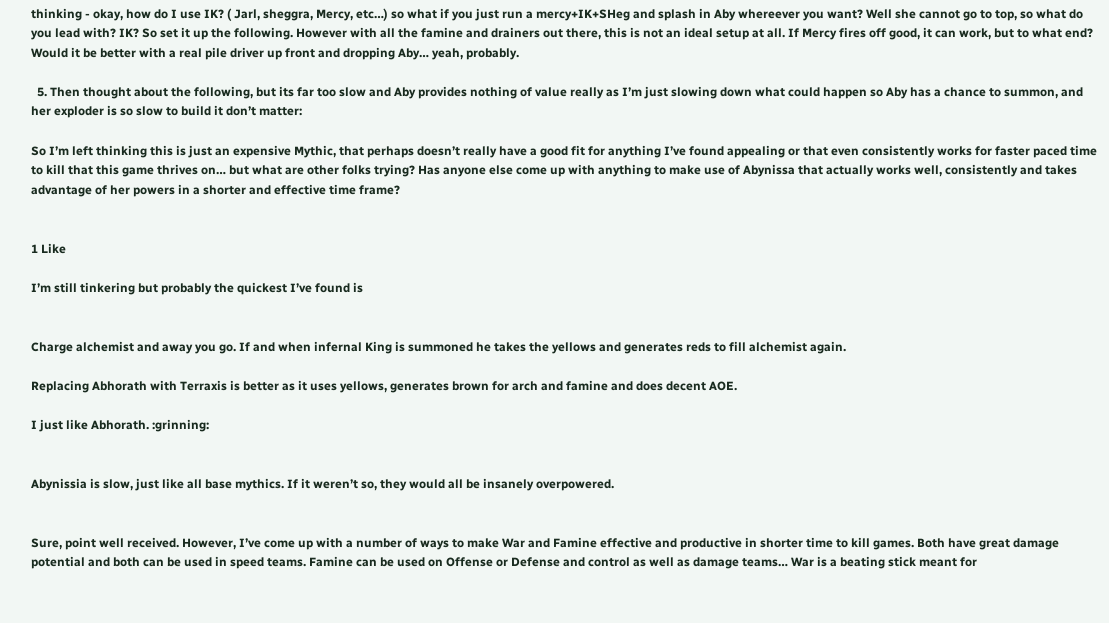thinking - okay, how do I use IK? ( Jarl, sheggra, Mercy, etc…) so what if you just run a mercy+IK+SHeg and splash in Aby whereever you want? Well she cannot go to top, so what do you lead with? IK? So set it up the following. However with all the famine and drainers out there, this is not an ideal setup at all. If Mercy fires off good, it can work, but to what end? Would it be better with a real pile driver up front and dropping Aby… yeah, probably.

  5. Then thought about the following, but its far too slow and Aby provides nothing of value really as I’m just slowing down what could happen so Aby has a chance to summon, and her exploder is so slow to build it don’t matter:

So I’m left thinking this is just an expensive Mythic, that perhaps doesn’t really have a good fit for anything I’ve found appealing or that even consistently works for faster paced time to kill that this game thrives on… but what are other folks trying? Has anyone else come up with anything to make use of Abynissa that actually works well, consistently and takes advantage of her powers in a shorter and effective time frame?


1 Like

I’m still tinkering but probably the quickest I’ve found is


Charge alchemist and away you go. If and when infernal King is summoned he takes the yellows and generates reds to fill alchemist again.

Replacing Abhorath with Terraxis is better as it uses yellows, generates brown for arch and famine and does decent AOE.

I just like Abhorath. :grinning:


Abynissia is slow, just like all base mythics. If it weren’t so, they would all be insanely overpowered.


Sure, point well received. However, I’ve come up with a number of ways to make War and Famine effective and productive in shorter time to kill games. Both have great damage potential and both can be used in speed teams. Famine can be used on Offense or Defense and control as well as damage teams… War is a beating stick meant for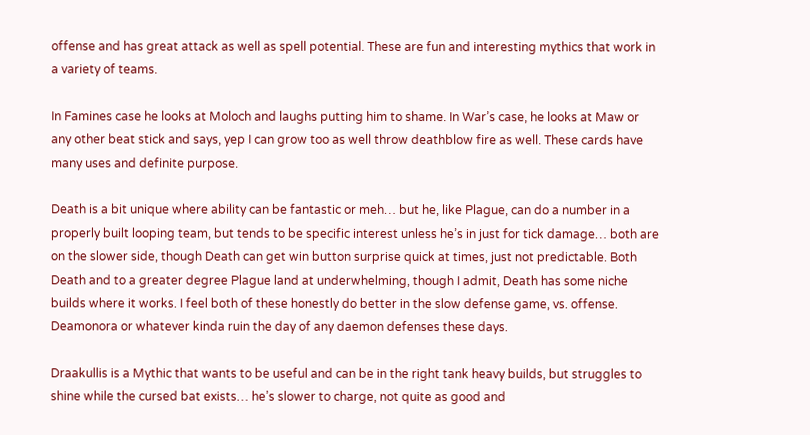offense and has great attack as well as spell potential. These are fun and interesting mythics that work in a variety of teams.

In Famines case he looks at Moloch and laughs putting him to shame. In War’s case, he looks at Maw or any other beat stick and says, yep I can grow too as well throw deathblow fire as well. These cards have many uses and definite purpose.

Death is a bit unique where ability can be fantastic or meh… but he, like Plague, can do a number in a properly built looping team, but tends to be specific interest unless he’s in just for tick damage… both are on the slower side, though Death can get win button surprise quick at times, just not predictable. Both Death and to a greater degree Plague land at underwhelming, though I admit, Death has some niche builds where it works. I feel both of these honestly do better in the slow defense game, vs. offense. Deamonora or whatever kinda ruin the day of any daemon defenses these days.

Draakullis is a Mythic that wants to be useful and can be in the right tank heavy builds, but struggles to shine while the cursed bat exists… he’s slower to charge, not quite as good and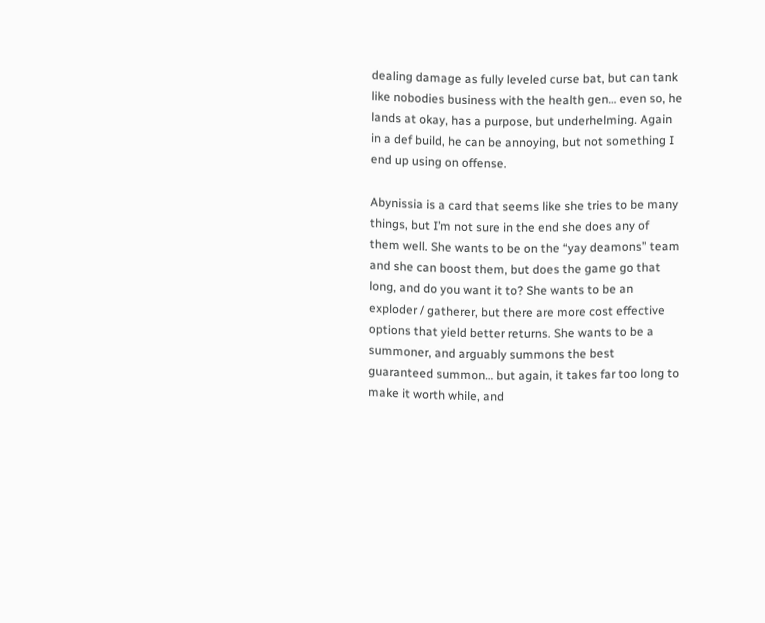dealing damage as fully leveled curse bat, but can tank like nobodies business with the health gen… even so, he lands at okay, has a purpose, but underhelming. Again in a def build, he can be annoying, but not something I end up using on offense.

Abynissia is a card that seems like she tries to be many things, but I’m not sure in the end she does any of them well. She wants to be on the “yay deamons” team and she can boost them, but does the game go that long, and do you want it to? She wants to be an exploder / gatherer, but there are more cost effective options that yield better returns. She wants to be a summoner, and arguably summons the best guaranteed summon… but again, it takes far too long to make it worth while, and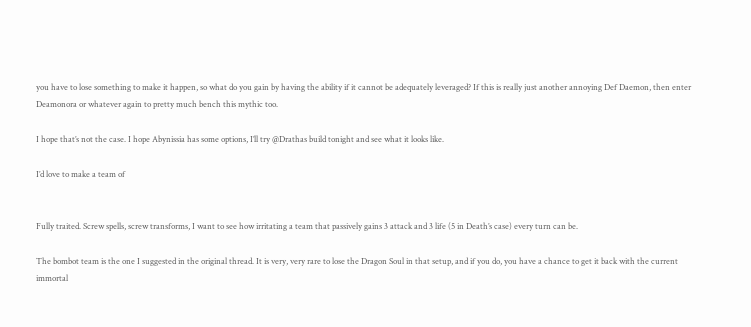you have to lose something to make it happen, so what do you gain by having the ability if it cannot be adequately leveraged? If this is really just another annoying Def Daemon, then enter Deamonora or whatever again to pretty much bench this mythic too.

I hope that’s not the case. I hope Abynissia has some options, I’ll try @Drathas build tonight and see what it looks like.

I’d love to make a team of


Fully traited. Screw spells, screw transforms, I want to see how irritating a team that passively gains 3 attack and 3 life (5 in Death’s case) every turn can be.

The bombot team is the one I suggested in the original thread. It is very, very rare to lose the Dragon Soul in that setup, and if you do, you have a chance to get it back with the current immortal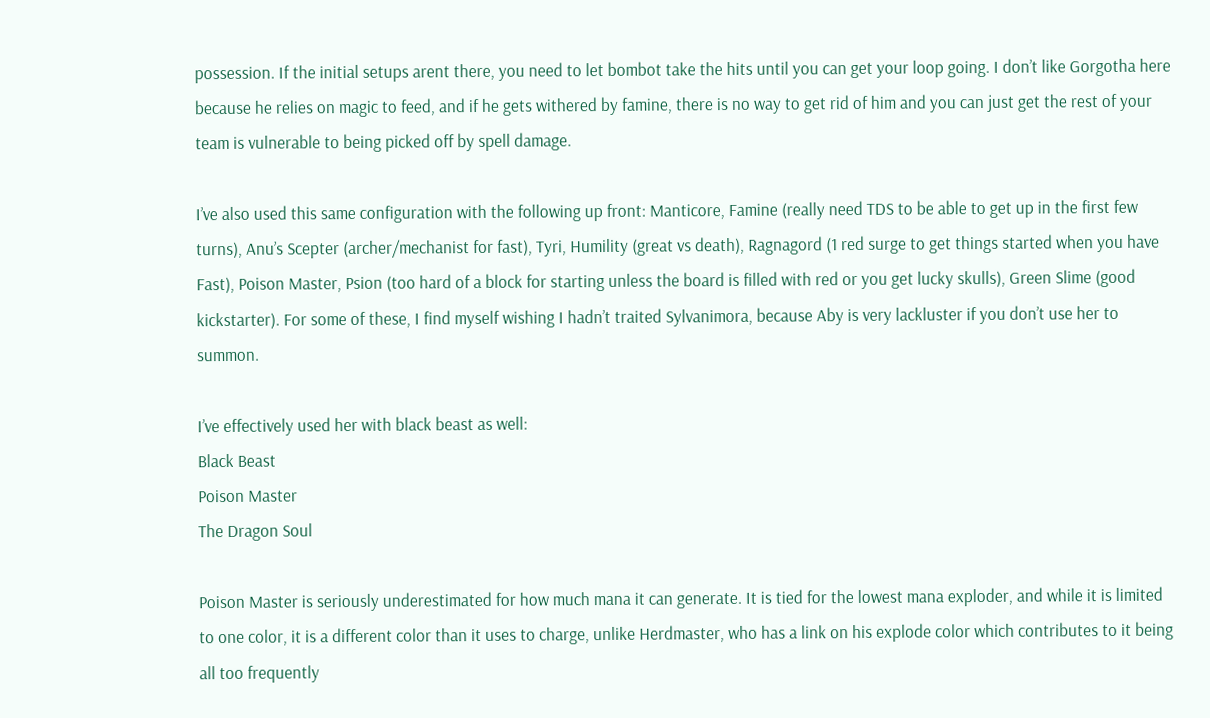possession. If the initial setups arent there, you need to let bombot take the hits until you can get your loop going. I don’t like Gorgotha here because he relies on magic to feed, and if he gets withered by famine, there is no way to get rid of him and you can just get the rest of your team is vulnerable to being picked off by spell damage.

I’ve also used this same configuration with the following up front: Manticore, Famine (really need TDS to be able to get up in the first few turns), Anu’s Scepter (archer/mechanist for fast), Tyri, Humility (great vs death), Ragnagord (1 red surge to get things started when you have Fast), Poison Master, Psion (too hard of a block for starting unless the board is filled with red or you get lucky skulls), Green Slime (good kickstarter). For some of these, I find myself wishing I hadn’t traited Sylvanimora, because Aby is very lackluster if you don’t use her to summon.

I’ve effectively used her with black beast as well:
Black Beast
Poison Master
The Dragon Soul

Poison Master is seriously underestimated for how much mana it can generate. It is tied for the lowest mana exploder, and while it is limited to one color, it is a different color than it uses to charge, unlike Herdmaster, who has a link on his explode color which contributes to it being all too frequently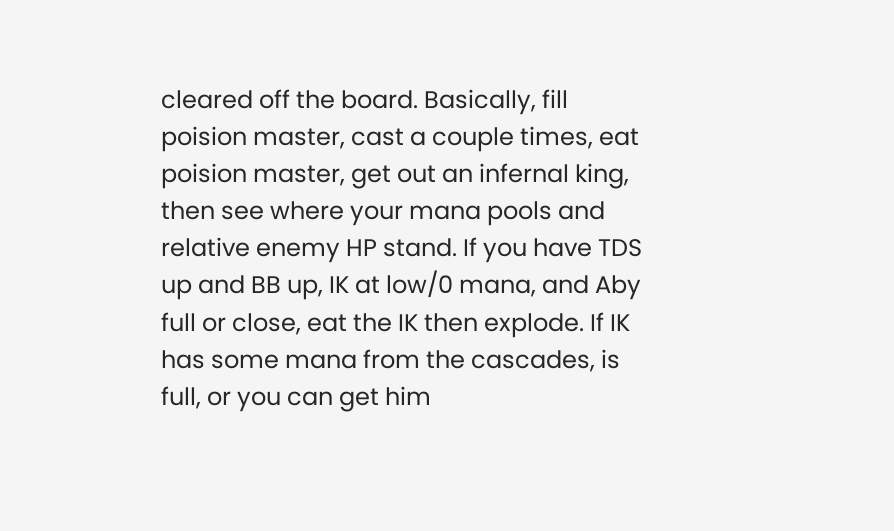cleared off the board. Basically, fill poision master, cast a couple times, eat poision master, get out an infernal king, then see where your mana pools and relative enemy HP stand. If you have TDS up and BB up, IK at low/0 mana, and Aby full or close, eat the IK then explode. If IK has some mana from the cascades, is full, or you can get him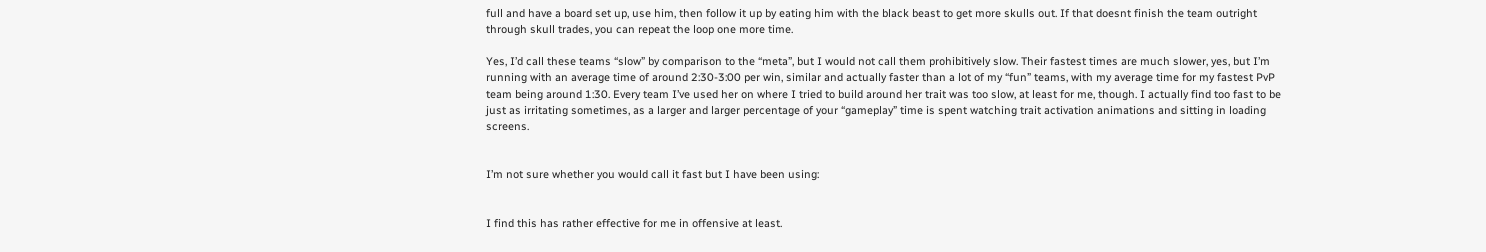full and have a board set up, use him, then follow it up by eating him with the black beast to get more skulls out. If that doesnt finish the team outright through skull trades, you can repeat the loop one more time.

Yes, I’d call these teams “slow” by comparison to the “meta”, but I would not call them prohibitively slow. Their fastest times are much slower, yes, but I’m running with an average time of around 2:30-3:00 per win, similar and actually faster than a lot of my “fun” teams, with my average time for my fastest PvP team being around 1:30. Every team I’ve used her on where I tried to build around her trait was too slow, at least for me, though. I actually find too fast to be just as irritating sometimes, as a larger and larger percentage of your “gameplay” time is spent watching trait activation animations and sitting in loading screens.


I’m not sure whether you would call it fast but I have been using:


I find this has rather effective for me in offensive at least.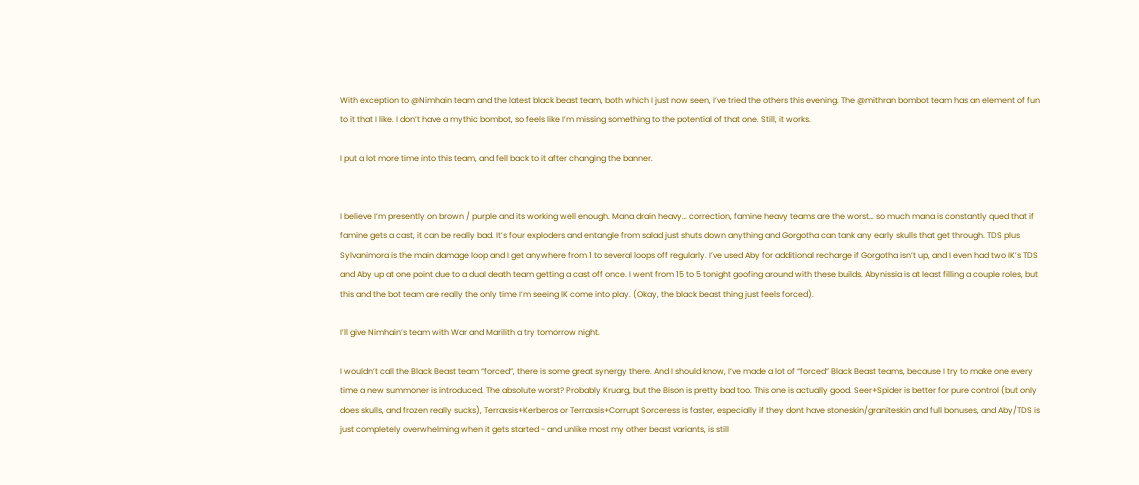With exception to @Nimhain team and the latest black beast team, both which I just now seen, I’ve tried the others this evening. The @mithran bombot team has an element of fun to it that I like. I don’t have a mythic bombot, so feels like I’m missing something to the potential of that one. Still, it works.

I put a lot more time into this team, and fell back to it after changing the banner.


I believe I’m presently on brown / purple and its working well enough. Mana drain heavy… correction, famine heavy teams are the worst… so much mana is constantly qued that if famine gets a cast, it can be really bad. It’s four exploders and entangle from salad just shuts down anything and Gorgotha can tank any early skulls that get through. TDS plus Sylvanimora is the main damage loop and I get anywhere from 1 to several loops off regularly. I’ve used Aby for additional recharge if Gorgotha isn’t up, and I even had two IK’s TDS and Aby up at one point due to a dual death team getting a cast off once. I went from 15 to 5 tonight goofing around with these builds. Abynissia is at least filling a couple roles, but this and the bot team are really the only time I’m seeing IK come into play. (Okay, the black beast thing just feels forced).

I’ll give Nimhain’s team with War and Marilith a try tomorrow night.

I wouldn’t call the Black Beast team “forced”, there is some great synergy there. And I should know, I’ve made a lot of “forced” Black Beast teams, because I try to make one every time a new summoner is introduced. The absolute worst? Probably Kruarg, but the Bison is pretty bad too. This one is actually good. Seer+Spider is better for pure control (but only does skulls, and frozen really sucks), Terraxsis+Kerberos or Terraxsis+Corrupt Sorceress is faster, especially if they dont have stoneskin/graniteskin and full bonuses, and Aby/TDS is just completely overwhelming when it gets started - and unlike most my other beast variants, is still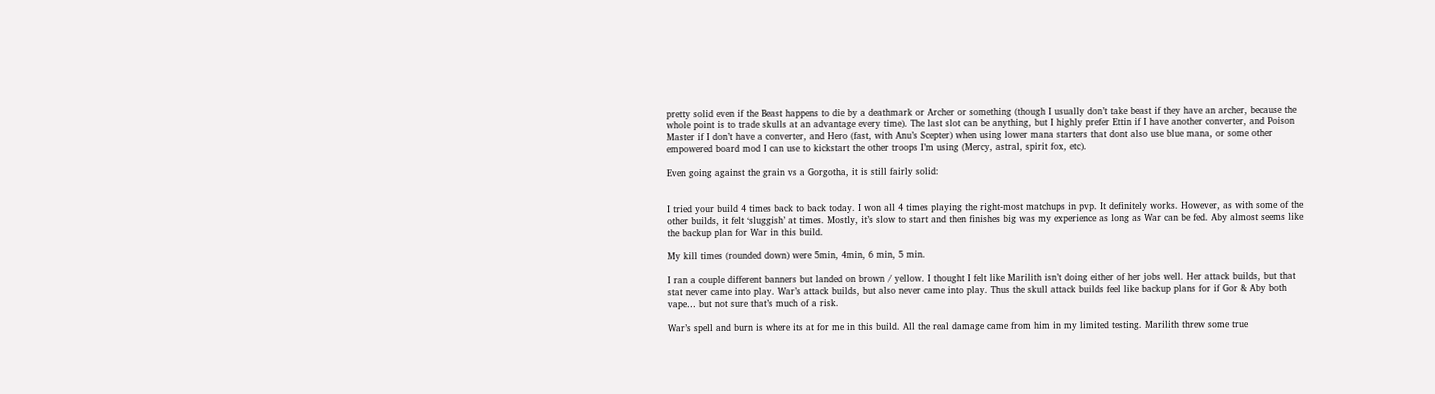pretty solid even if the Beast happens to die by a deathmark or Archer or something (though I usually don’t take beast if they have an archer, because the whole point is to trade skulls at an advantage every time). The last slot can be anything, but I highly prefer Ettin if I have another converter, and Poison Master if I don’t have a converter, and Hero (fast, with Anu’s Scepter) when using lower mana starters that dont also use blue mana, or some other empowered board mod I can use to kickstart the other troops I’m using (Mercy, astral, spirit fox, etc).

Even going against the grain vs a Gorgotha, it is still fairly solid:


I tried your build 4 times back to back today. I won all 4 times playing the right-most matchups in pvp. It definitely works. However, as with some of the other builds, it felt ‘sluggish’ at times. Mostly, it’s slow to start and then finishes big was my experience as long as War can be fed. Aby almost seems like the backup plan for War in this build.

My kill times (rounded down) were 5min, 4min, 6 min, 5 min.

I ran a couple different banners but landed on brown / yellow. I thought I felt like Marilith isn’t doing either of her jobs well. Her attack builds, but that stat never came into play. War’s attack builds, but also never came into play. Thus the skull attack builds feel like backup plans for if Gor & Aby both vape… but not sure that’s much of a risk.

War’s spell and burn is where its at for me in this build. All the real damage came from him in my limited testing. Marilith threw some true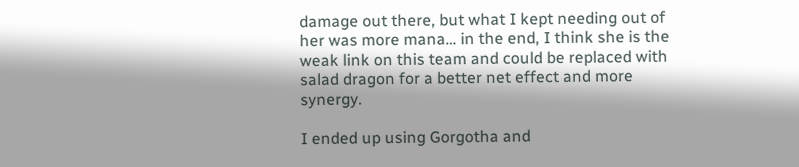damage out there, but what I kept needing out of her was more mana… in the end, I think she is the weak link on this team and could be replaced with salad dragon for a better net effect and more synergy.

I ended up using Gorgotha and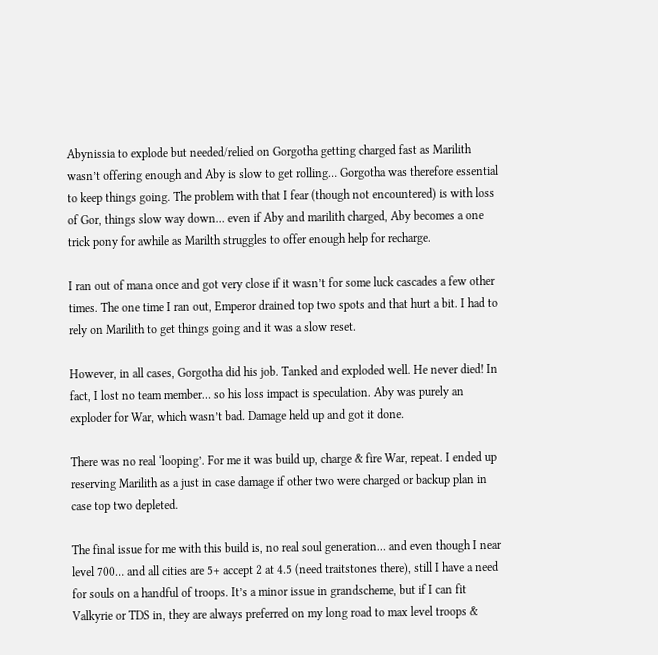Abynissia to explode but needed/relied on Gorgotha getting charged fast as Marilith wasn’t offering enough and Aby is slow to get rolling… Gorgotha was therefore essential to keep things going. The problem with that I fear (though not encountered) is with loss of Gor, things slow way down… even if Aby and marilith charged, Aby becomes a one trick pony for awhile as Marilth struggles to offer enough help for recharge.

I ran out of mana once and got very close if it wasn’t for some luck cascades a few other times. The one time I ran out, Emperor drained top two spots and that hurt a bit. I had to rely on Marilith to get things going and it was a slow reset.

However, in all cases, Gorgotha did his job. Tanked and exploded well. He never died! In fact, I lost no team member… so his loss impact is speculation. Aby was purely an exploder for War, which wasn’t bad. Damage held up and got it done.

There was no real ‘looping’. For me it was build up, charge & fire War, repeat. I ended up reserving Marilith as a just in case damage if other two were charged or backup plan in case top two depleted.

The final issue for me with this build is, no real soul generation… and even though I near level 700… and all cities are 5+ accept 2 at 4.5 (need traitstones there), still I have a need for souls on a handful of troops. It’s a minor issue in grandscheme, but if I can fit Valkyrie or TDS in, they are always preferred on my long road to max level troops &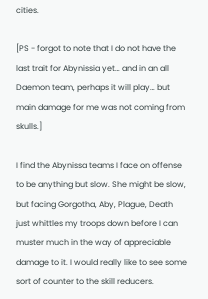cities.

[PS - forgot to note that I do not have the last trait for Abynissia yet… and in an all Daemon team, perhaps it will play… but main damage for me was not coming from skulls.]

I find the Abynissa teams I face on offense to be anything but slow. She might be slow, but facing Gorgotha, Aby, Plague, Death just whittles my troops down before I can muster much in the way of appreciable damage to it. I would really like to see some sort of counter to the skill reducers.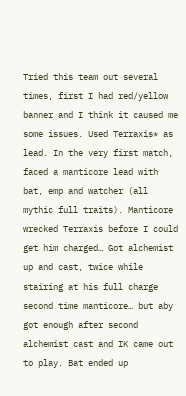Tried this team out several times, first I had red/yellow banner and I think it caused me some issues. Used Terraxis* as lead. In the very first match, faced a manticore lead with bat, emp and watcher (all mythic full traits). Manticore wrecked Terraxis before I could get him charged… Got alchemist up and cast, twice while stairing at his full charge second time manticore… but aby got enough after second alchemist cast and IK came out to play. Bat ended up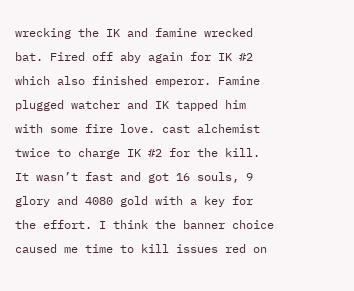wrecking the IK and famine wrecked bat. Fired off aby again for IK #2 which also finished emperor. Famine plugged watcher and IK tapped him with some fire love. cast alchemist twice to charge IK #2 for the kill. It wasn’t fast and got 16 souls, 9 glory and 4080 gold with a key for the effort. I think the banner choice caused me time to kill issues red on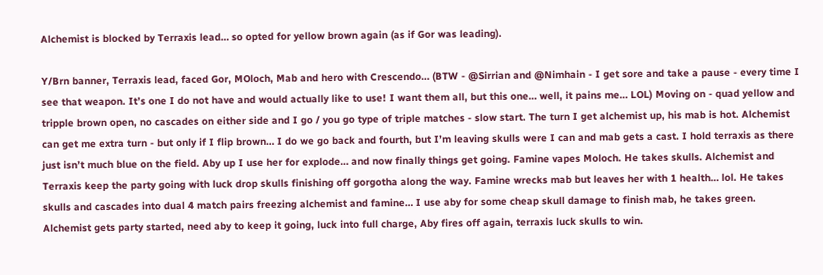Alchemist is blocked by Terraxis lead… so opted for yellow brown again (as if Gor was leading).

Y/Brn banner, Terraxis lead, faced Gor, MOloch, Mab and hero with Crescendo… (BTW - @Sirrian and @Nimhain - I get sore and take a pause - every time I see that weapon. It’s one I do not have and would actually like to use! I want them all, but this one… well, it pains me… LOL) Moving on - quad yellow and tripple brown open, no cascades on either side and I go / you go type of triple matches - slow start. The turn I get alchemist up, his mab is hot. Alchemist can get me extra turn - but only if I flip brown… I do we go back and fourth, but I’m leaving skulls were I can and mab gets a cast. I hold terraxis as there just isn’t much blue on the field. Aby up I use her for explode… and now finally things get going. Famine vapes Moloch. He takes skulls. Alchemist and Terraxis keep the party going with luck drop skulls finishing off gorgotha along the way. Famine wrecks mab but leaves her with 1 health… lol. He takes skulls and cascades into dual 4 match pairs freezing alchemist and famine… I use aby for some cheap skull damage to finish mab, he takes green. Alchemist gets party started, need aby to keep it going, luck into full charge, Aby fires off again, terraxis luck skulls to win.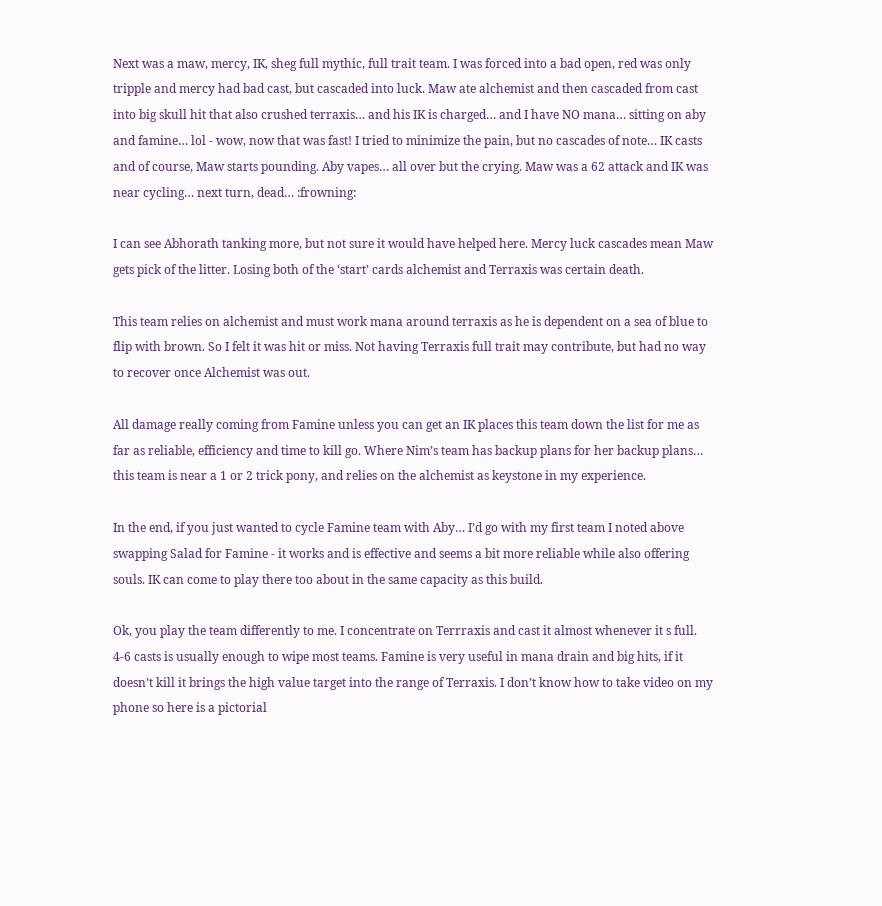Next was a maw, mercy, IK, sheg full mythic, full trait team. I was forced into a bad open, red was only tripple and mercy had bad cast, but cascaded into luck. Maw ate alchemist and then cascaded from cast into big skull hit that also crushed terraxis… and his IK is charged… and I have NO mana… sitting on aby and famine… lol - wow, now that was fast! I tried to minimize the pain, but no cascades of note… IK casts and of course, Maw starts pounding. Aby vapes… all over but the crying. Maw was a 62 attack and IK was near cycling… next turn, dead… :frowning:

I can see Abhorath tanking more, but not sure it would have helped here. Mercy luck cascades mean Maw gets pick of the litter. Losing both of the ‘start’ cards alchemist and Terraxis was certain death.

This team relies on alchemist and must work mana around terraxis as he is dependent on a sea of blue to flip with brown. So I felt it was hit or miss. Not having Terraxis full trait may contribute, but had no way to recover once Alchemist was out.

All damage really coming from Famine unless you can get an IK places this team down the list for me as far as reliable, efficiency and time to kill go. Where Nim’s team has backup plans for her backup plans… this team is near a 1 or 2 trick pony, and relies on the alchemist as keystone in my experience.

In the end, if you just wanted to cycle Famine team with Aby… I’d go with my first team I noted above swapping Salad for Famine - it works and is effective and seems a bit more reliable while also offering souls. IK can come to play there too about in the same capacity as this build.

Ok, you play the team differently to me. I concentrate on Terrraxis and cast it almost whenever it s full.
4-6 casts is usually enough to wipe most teams. Famine is very useful in mana drain and big hits, if it doesn’t kill it brings the high value target into the range of Terraxis. I don’t know how to take video on my phone so here is a pictorial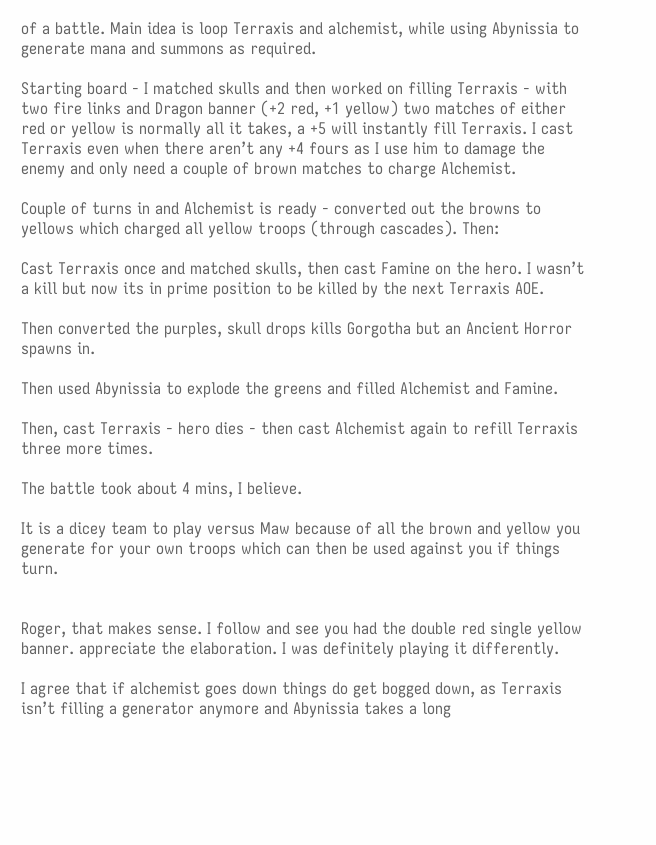of a battle. Main idea is loop Terraxis and alchemist, while using Abynissia to generate mana and summons as required.

Starting board - I matched skulls and then worked on filling Terraxis - with two fire links and Dragon banner (+2 red, +1 yellow) two matches of either red or yellow is normally all it takes, a +5 will instantly fill Terraxis. I cast Terraxis even when there aren’t any +4 fours as I use him to damage the enemy and only need a couple of brown matches to charge Alchemist.

Couple of turns in and Alchemist is ready - converted out the browns to yellows which charged all yellow troops (through cascades). Then:

Cast Terraxis once and matched skulls, then cast Famine on the hero. I wasn’t a kill but now its in prime position to be killed by the next Terraxis AOE.

Then converted the purples, skull drops kills Gorgotha but an Ancient Horror spawns in.

Then used Abynissia to explode the greens and filled Alchemist and Famine.

Then, cast Terraxis - hero dies - then cast Alchemist again to refill Terraxis three more times.

The battle took about 4 mins, I believe.

It is a dicey team to play versus Maw because of all the brown and yellow you generate for your own troops which can then be used against you if things turn.


Roger, that makes sense. I follow and see you had the double red single yellow banner. appreciate the elaboration. I was definitely playing it differently.

I agree that if alchemist goes down things do get bogged down, as Terraxis isn’t filling a generator anymore and Abynissia takes a long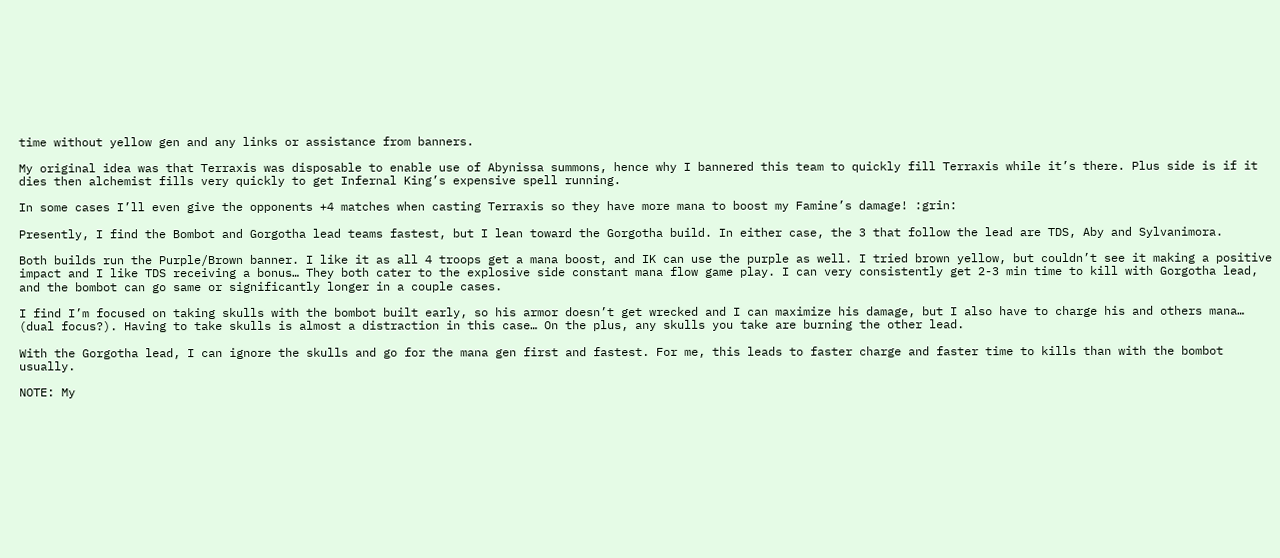time without yellow gen and any links or assistance from banners.

My original idea was that Terraxis was disposable to enable use of Abynissa summons, hence why I bannered this team to quickly fill Terraxis while it’s there. Plus side is if it dies then alchemist fills very quickly to get Infernal King’s expensive spell running.

In some cases I’ll even give the opponents +4 matches when casting Terraxis so they have more mana to boost my Famine’s damage! :grin:

Presently, I find the Bombot and Gorgotha lead teams fastest, but I lean toward the Gorgotha build. In either case, the 3 that follow the lead are TDS, Aby and Sylvanimora.

Both builds run the Purple/Brown banner. I like it as all 4 troops get a mana boost, and IK can use the purple as well. I tried brown yellow, but couldn’t see it making a positive impact and I like TDS receiving a bonus… They both cater to the explosive side constant mana flow game play. I can very consistently get 2-3 min time to kill with Gorgotha lead, and the bombot can go same or significantly longer in a couple cases.

I find I’m focused on taking skulls with the bombot built early, so his armor doesn’t get wrecked and I can maximize his damage, but I also have to charge his and others mana… (dual focus?). Having to take skulls is almost a distraction in this case… On the plus, any skulls you take are burning the other lead.

With the Gorgotha lead, I can ignore the skulls and go for the mana gen first and fastest. For me, this leads to faster charge and faster time to kills than with the bombot usually.

NOTE: My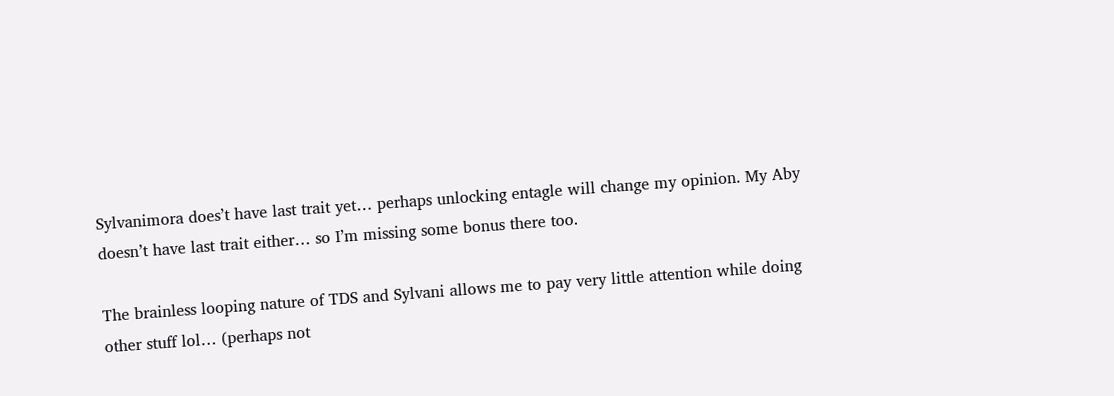Sylvanimora does’t have last trait yet… perhaps unlocking entagle will change my opinion. My Aby doesn’t have last trait either… so I’m missing some bonus there too.

The brainless looping nature of TDS and Sylvani allows me to pay very little attention while doing other stuff lol… (perhaps not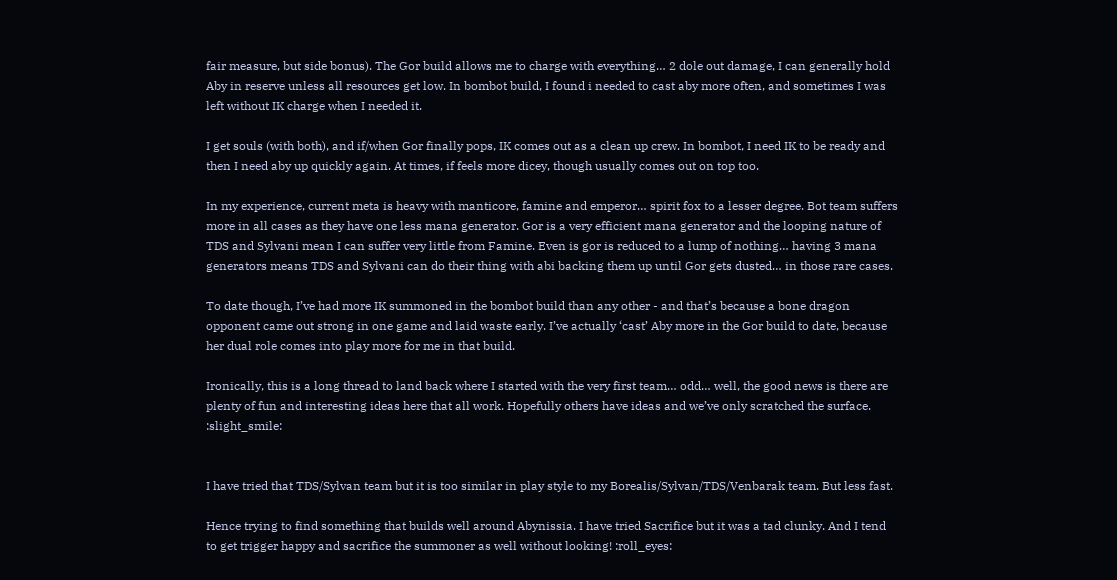fair measure, but side bonus). The Gor build allows me to charge with everything… 2 dole out damage, I can generally hold Aby in reserve unless all resources get low. In bombot build, I found i needed to cast aby more often, and sometimes I was left without IK charge when I needed it.

I get souls (with both), and if/when Gor finally pops, IK comes out as a clean up crew. In bombot, I need IK to be ready and then I need aby up quickly again. At times, if feels more dicey, though usually comes out on top too.

In my experience, current meta is heavy with manticore, famine and emperor… spirit fox to a lesser degree. Bot team suffers more in all cases as they have one less mana generator. Gor is a very efficient mana generator and the looping nature of TDS and Sylvani mean I can suffer very little from Famine. Even is gor is reduced to a lump of nothing… having 3 mana generators means TDS and Sylvani can do their thing with abi backing them up until Gor gets dusted… in those rare cases.

To date though, I’ve had more IK summoned in the bombot build than any other - and that’s because a bone dragon opponent came out strong in one game and laid waste early. I’ve actually ‘cast’ Aby more in the Gor build to date, because her dual role comes into play more for me in that build.

Ironically, this is a long thread to land back where I started with the very first team… odd… well, the good news is there are plenty of fun and interesting ideas here that all work. Hopefully others have ideas and we’ve only scratched the surface. :slight_smile:


I have tried that TDS/Sylvan team but it is too similar in play style to my Borealis/Sylvan/TDS/Venbarak team. But less fast.

Hence trying to find something that builds well around Abynissia. I have tried Sacrifice but it was a tad clunky. And I tend to get trigger happy and sacrifice the summoner as well without looking! :roll_eyes: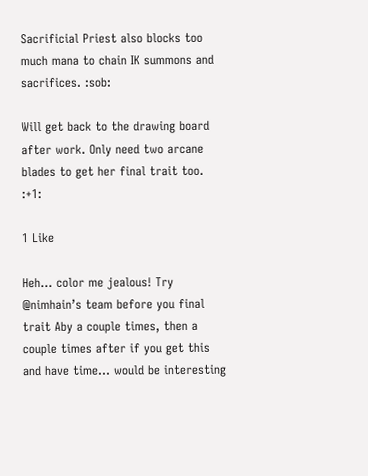Sacrificial Priest also blocks too much mana to chain IK summons and sacrifices. :sob:

Will get back to the drawing board after work. Only need two arcane blades to get her final trait too. :+1:

1 Like

Heh… color me jealous! Try @nimhain’s team before you final trait Aby a couple times, then a couple times after if you get this and have time… would be interesting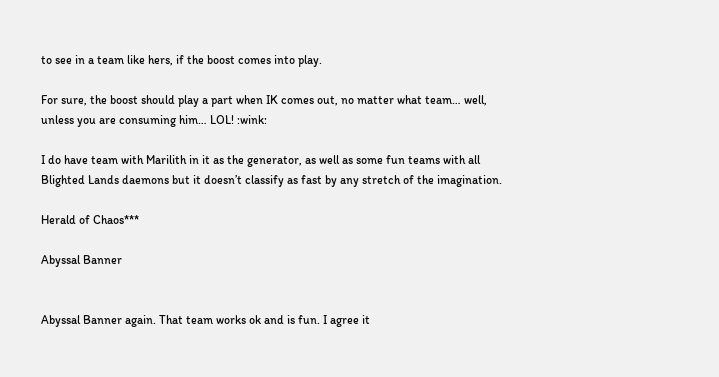to see in a team like hers, if the boost comes into play.

For sure, the boost should play a part when IK comes out, no matter what team… well, unless you are consuming him… LOL! :wink:

I do have team with Marilith in it as the generator, as well as some fun teams with all Blighted Lands daemons but it doesn’t classify as fast by any stretch of the imagination.

Herald of Chaos***

Abyssal Banner


Abyssal Banner again. That team works ok and is fun. I agree it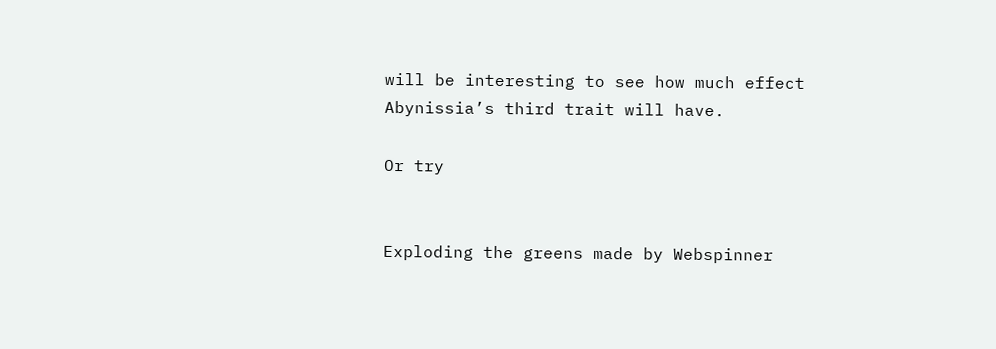will be interesting to see how much effect Abynissia’s third trait will have.

Or try


Exploding the greens made by Webspinner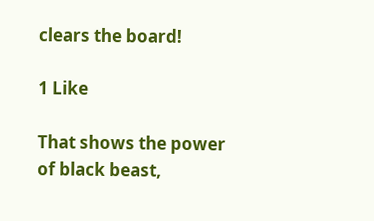clears the board!

1 Like

That shows the power of black beast,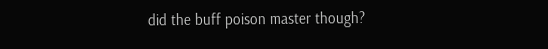did the buff poison master though?